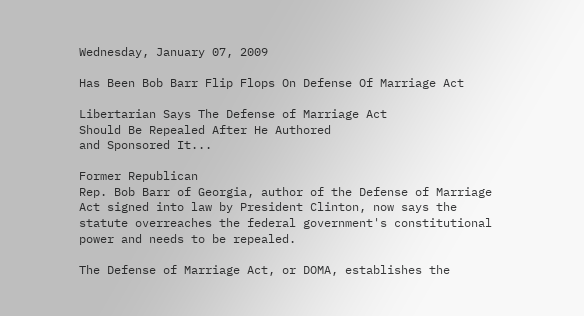Wednesday, January 07, 2009

Has Been Bob Barr Flip Flops On Defense Of Marriage Act

Libertarian Says The Defense of Marriage Act
Should Be Repealed After He Authored
and Sponsored It...

Former Republican
Rep. Bob Barr of Georgia, author of the Defense of Marriage Act signed into law by President Clinton, now says the statute overreaches the federal government's constitutional power and needs to be repealed.

The Defense of Marriage Act, or DOMA, establishes the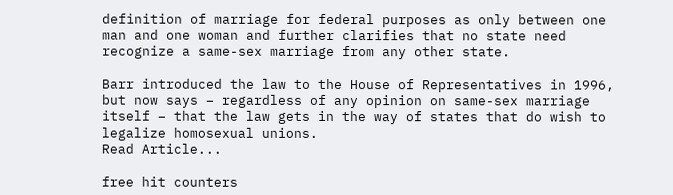definition of marriage for federal purposes as only between one man and one woman and further clarifies that no state need recognize a same-sex marriage from any other state.

Barr introduced the law to the House of Representatives in 1996, but now says – regardless of any opinion on same-sex marriage itself – that the law gets in the way of states that do wish to legalize homosexual unions.
Read Article...

free hit counters